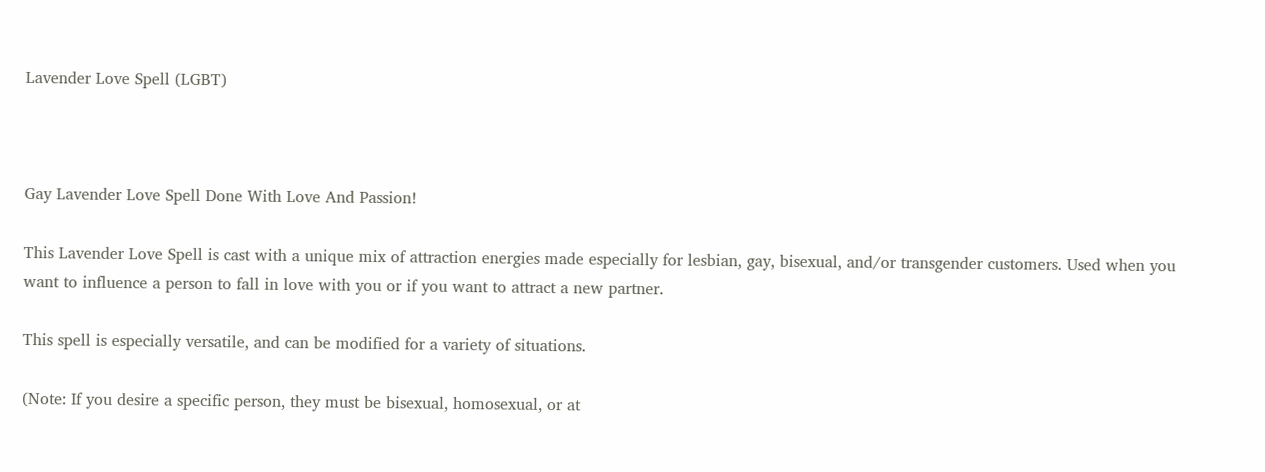Lavender Love Spell (LGBT)



Gay Lavender Love Spell Done With Love And Passion!

This Lavender Love Spell is cast with a unique mix of attraction energies made especially for lesbian, gay, bisexual, and/or transgender customers. Used when you want to influence a person to fall in love with you or if you want to attract a new partner.

This spell is especially versatile, and can be modified for a variety of situations.

(Note: If you desire a specific person, they must be bisexual, homosexual, or at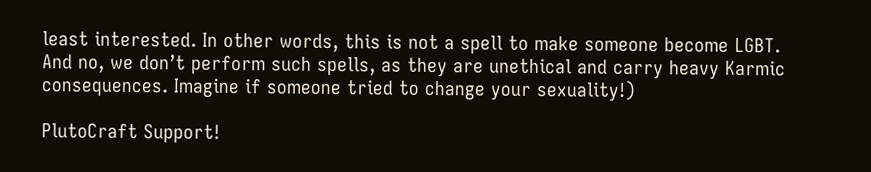least interested. In other words, this is not a spell to make someone become LGBT. And no, we don’t perform such spells, as they are unethical and carry heavy Karmic consequences. Imagine if someone tried to change your sexuality!)

PlutoCraft Support!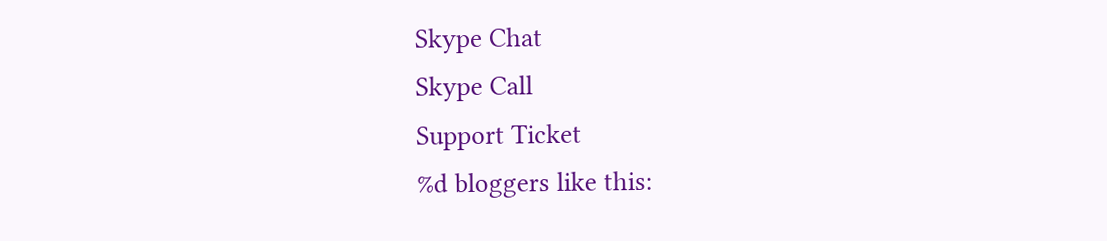Skype Chat
Skype Call
Support Ticket
%d bloggers like this: